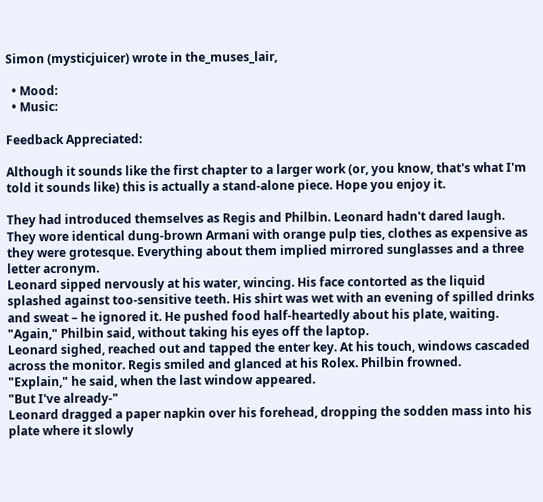Simon (mysticjuicer) wrote in the_muses_lair,

  • Mood:
  • Music:

Feedback Appreciated:

Although it sounds like the first chapter to a larger work (or, you know, that's what I'm told it sounds like) this is actually a stand-alone piece. Hope you enjoy it.

They had introduced themselves as Regis and Philbin. Leonard hadn't dared laugh. They wore identical dung-brown Armani with orange pulp ties, clothes as expensive as they were grotesque. Everything about them implied mirrored sunglasses and a three letter acronym.
Leonard sipped nervously at his water, wincing. His face contorted as the liquid splashed against too-sensitive teeth. His shirt was wet with an evening of spilled drinks and sweat – he ignored it. He pushed food half-heartedly about his plate, waiting.
"Again," Philbin said, without taking his eyes off the laptop.
Leonard sighed, reached out and tapped the enter key. At his touch, windows cascaded across the monitor. Regis smiled and glanced at his Rolex. Philbin frowned.
"Explain," he said, when the last window appeared.
"But I've already-"
Leonard dragged a paper napkin over his forehead, dropping the sodden mass into his plate where it slowly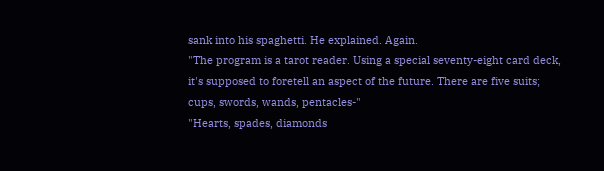sank into his spaghetti. He explained. Again.
"The program is a tarot reader. Using a special seventy-eight card deck, it's supposed to foretell an aspect of the future. There are five suits; cups, swords, wands, pentacles-"
"Hearts, spades, diamonds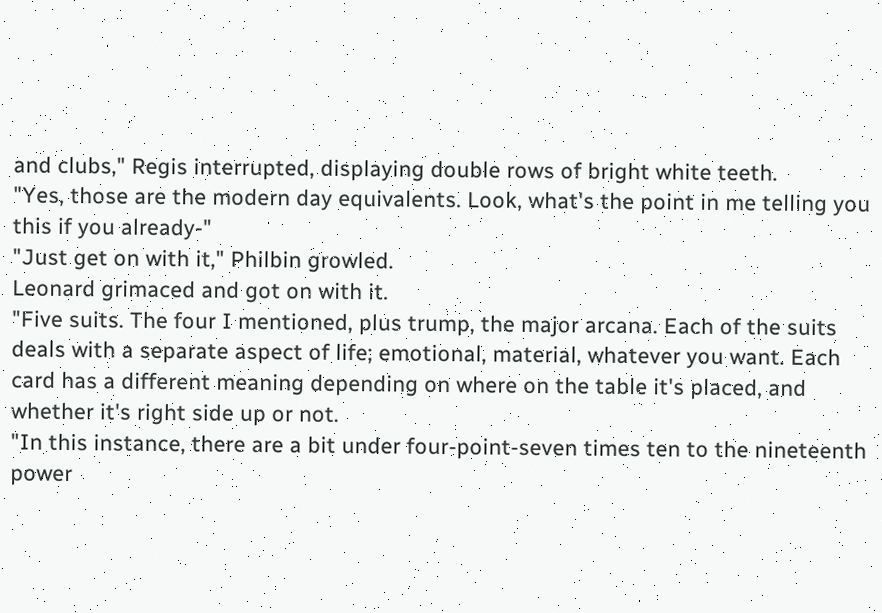and clubs," Regis interrupted, displaying double rows of bright white teeth.
"Yes, those are the modern day equivalents. Look, what's the point in me telling you this if you already-"
"Just get on with it," Philbin growled.
Leonard grimaced and got on with it.
"Five suits. The four I mentioned, plus trump, the major arcana. Each of the suits deals with a separate aspect of life; emotional, material, whatever you want. Each card has a different meaning depending on where on the table it's placed, and whether it's right side up or not.
"In this instance, there are a bit under four-point-seven times ten to the nineteenth power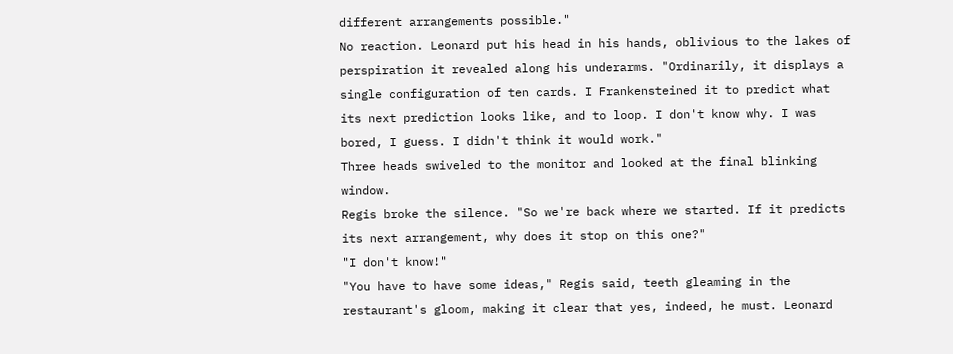different arrangements possible."
No reaction. Leonard put his head in his hands, oblivious to the lakes of perspiration it revealed along his underarms. "Ordinarily, it displays a single configuration of ten cards. I Frankensteined it to predict what its next prediction looks like, and to loop. I don't know why. I was bored, I guess. I didn't think it would work."
Three heads swiveled to the monitor and looked at the final blinking window.
Regis broke the silence. "So we're back where we started. If it predicts its next arrangement, why does it stop on this one?"
"I don't know!"
"You have to have some ideas," Regis said, teeth gleaming in the restaurant's gloom, making it clear that yes, indeed, he must. Leonard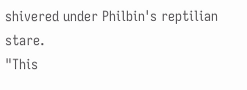shivered under Philbin's reptilian stare.
"This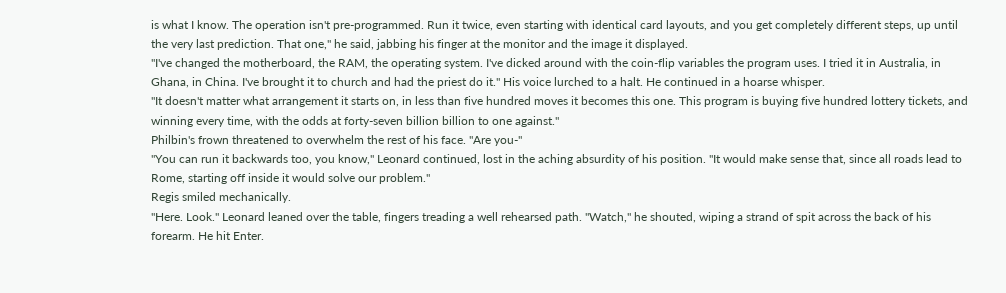is what I know. The operation isn't pre-programmed. Run it twice, even starting with identical card layouts, and you get completely different steps, up until the very last prediction. That one," he said, jabbing his finger at the monitor and the image it displayed.
"I've changed the motherboard, the RAM, the operating system. I've dicked around with the coin-flip variables the program uses. I tried it in Australia, in Ghana, in China. I've brought it to church and had the priest do it." His voice lurched to a halt. He continued in a hoarse whisper.
"It doesn't matter what arrangement it starts on, in less than five hundred moves it becomes this one. This program is buying five hundred lottery tickets, and winning every time, with the odds at forty-seven billion billion to one against."
Philbin's frown threatened to overwhelm the rest of his face. "Are you-"
"You can run it backwards too, you know," Leonard continued, lost in the aching absurdity of his position. "It would make sense that, since all roads lead to Rome, starting off inside it would solve our problem."
Regis smiled mechanically.
"Here. Look." Leonard leaned over the table, fingers treading a well rehearsed path. "Watch," he shouted, wiping a strand of spit across the back of his forearm. He hit Enter.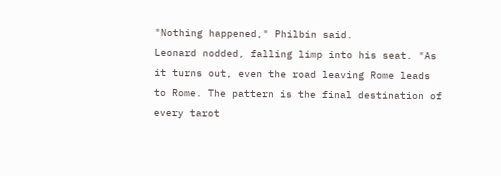"Nothing happened," Philbin said.
Leonard nodded, falling limp into his seat. "As it turns out, even the road leaving Rome leads to Rome. The pattern is the final destination of every tarot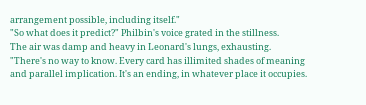arrangement possible, including itself."
"So what does it predict?" Philbin's voice grated in the stillness.
The air was damp and heavy in Leonard's lungs, exhausting. "There's no way to know. Every card has illimited shades of meaning and parallel implication. It's an ending, in whatever place it occupies.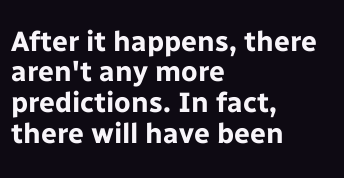After it happens, there aren't any more predictions. In fact, there will have been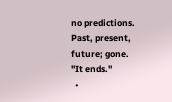no predictions. Past, present, future; gone.
"It ends."
  •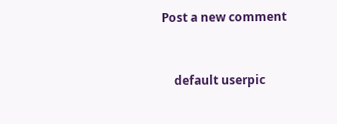Post a new comment


    default userpic